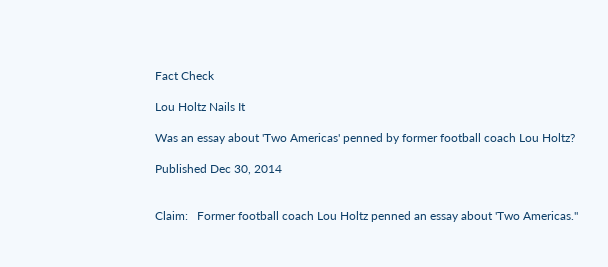Fact Check

Lou Holtz Nails It

Was an essay about 'Two Americas' penned by former football coach Lou Holtz?

Published Dec 30, 2014


Claim:   Former football coach Lou Holtz penned an essay about 'Two Americas."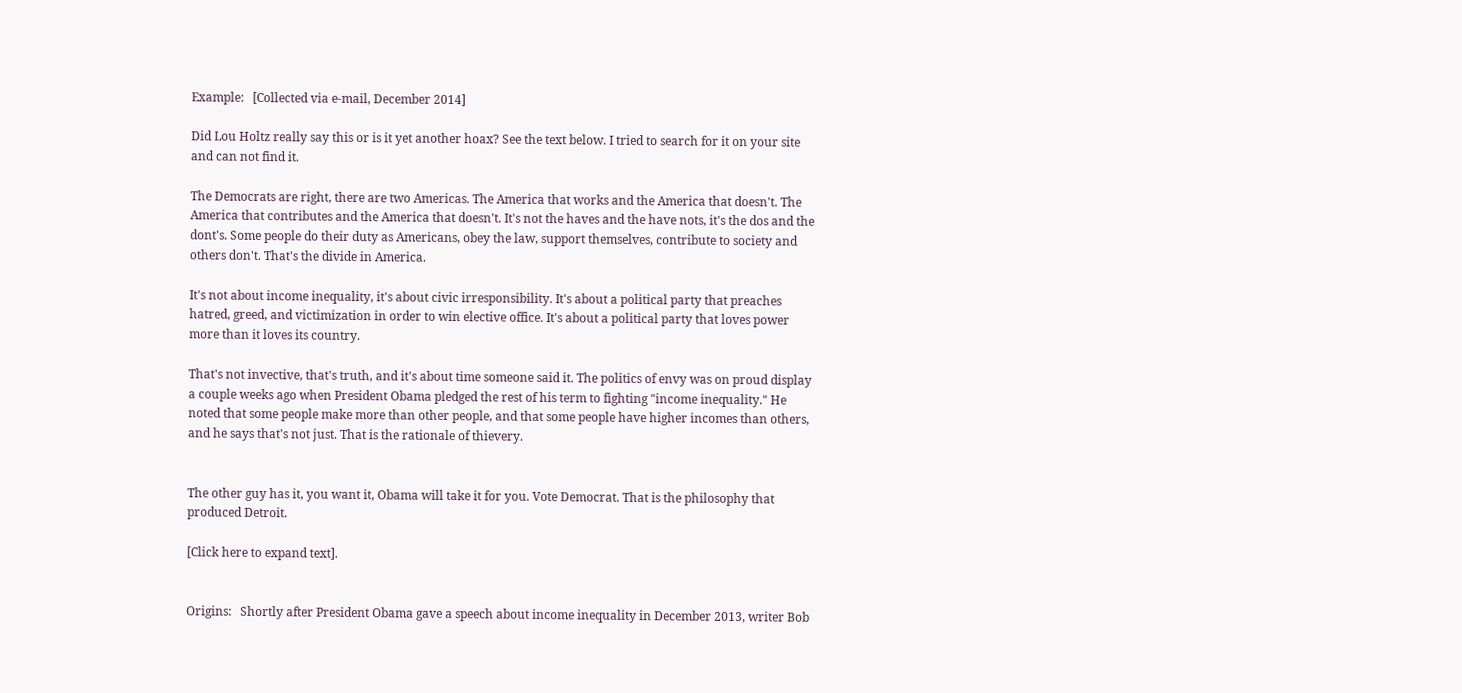Example:   [Collected via e-mail, December 2014]

Did Lou Holtz really say this or is it yet another hoax? See the text below. I tried to search for it on your site and can not find it.

The Democrats are right, there are two Americas. The America that works and the America that doesn't. The America that contributes and the America that doesn't. It's not the haves and the have nots, it's the dos and the dont's. Some people do their duty as Americans, obey the law, support themselves, contribute to society and others don't. That's the divide in America.

It's not about income inequality, it's about civic irresponsibility. It's about a political party that preaches hatred, greed, and victimization in order to win elective office. It's about a political party that loves power more than it loves its country.

That's not invective, that's truth, and it's about time someone said it. The politics of envy was on proud display a couple weeks ago when President Obama pledged the rest of his term to fighting "income inequality." He noted that some people make more than other people, and that some people have higher incomes than others, and he says that's not just. That is the rationale of thievery.


The other guy has it, you want it, Obama will take it for you. Vote Democrat. That is the philosophy that produced Detroit.

[Click here to expand text].


Origins:   Shortly after President Obama gave a speech about income inequality in December 2013, writer Bob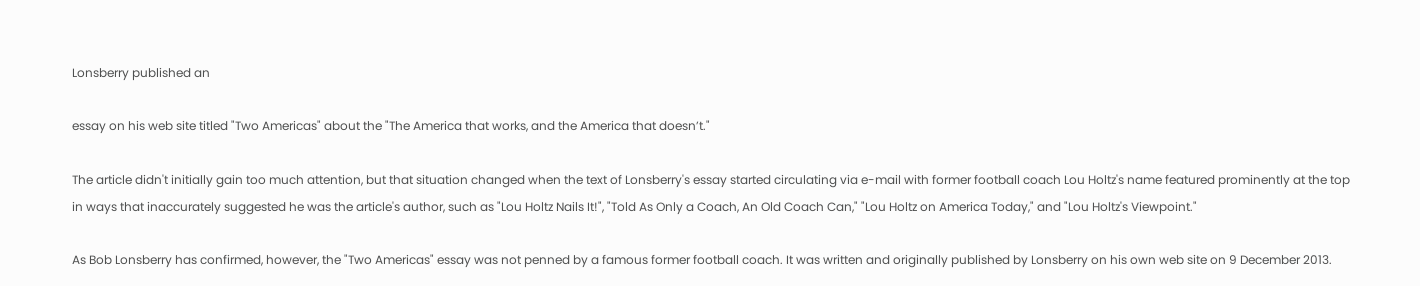Lonsberry published an

essay on his web site titled "Two Americas" about the "The America that works, and the America that doesn’t."

The article didn't initially gain too much attention, but that situation changed when the text of Lonsberry's essay started circulating via e-mail with former football coach Lou Holtz's name featured prominently at the top in ways that inaccurately suggested he was the article's author, such as "Lou Holtz Nails It!", "Told As Only a Coach, An Old Coach Can," "Lou Holtz on America Today," and "Lou Holtz's Viewpoint."

As Bob Lonsberry has confirmed, however, the "Two Americas" essay was not penned by a famous former football coach. It was written and originally published by Lonsberry on his own web site on 9 December 2013.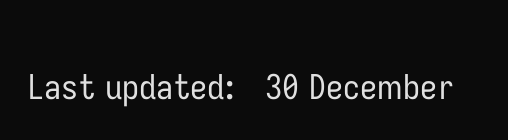Last updated:   30 December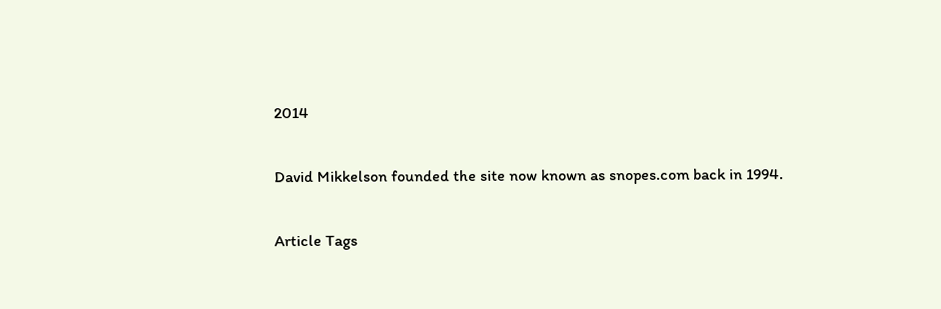2014

David Mikkelson founded the site now known as snopes.com back in 1994.

Article Tags